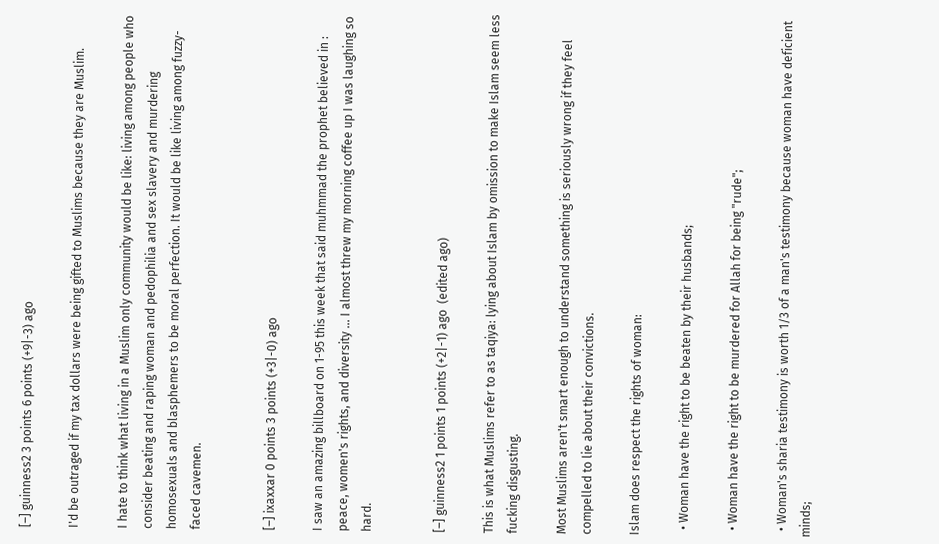[–] guinness2 3 points 6 points (+9|-3) ago

I'd be outraged if my tax dollars were being gifted to Muslims because they are Muslim.

I hate to think what living in a Muslim only community would be like: living among people who consider beating and raping woman and pedophilia and sex slavery and murdering homosexuals and blasphemers to be moral perfection. It would be like living among fuzzy-faced cavemen.


[–] ixaxxar 0 points 3 points (+3|-0) ago

I saw an amazing billboard on 1-95 this week that said muhmmad the prophet believed in : peace, women's rights, and diversity ... I almost threw my morning coffee up I was laughing so hard.


[–] guinness2 1 points 1 points (+2|-1) ago  (edited ago)

This is what Muslims refer to as taqiya: lying about Islam by omission to make Islam seem less fucking disgusting.

Most Muslims aren't smart enough to understand something is seriously wrong if they feel compelled to lie about their convictions.

Islam does respect the rights of woman:

  • Woman have the right to be beaten by their husbands;

  • Woman have the right to be murdered for Allah for being "rude";

  • Woman's sharia testimony is worth 1/3 of a man's testimony because woman have deficient minds;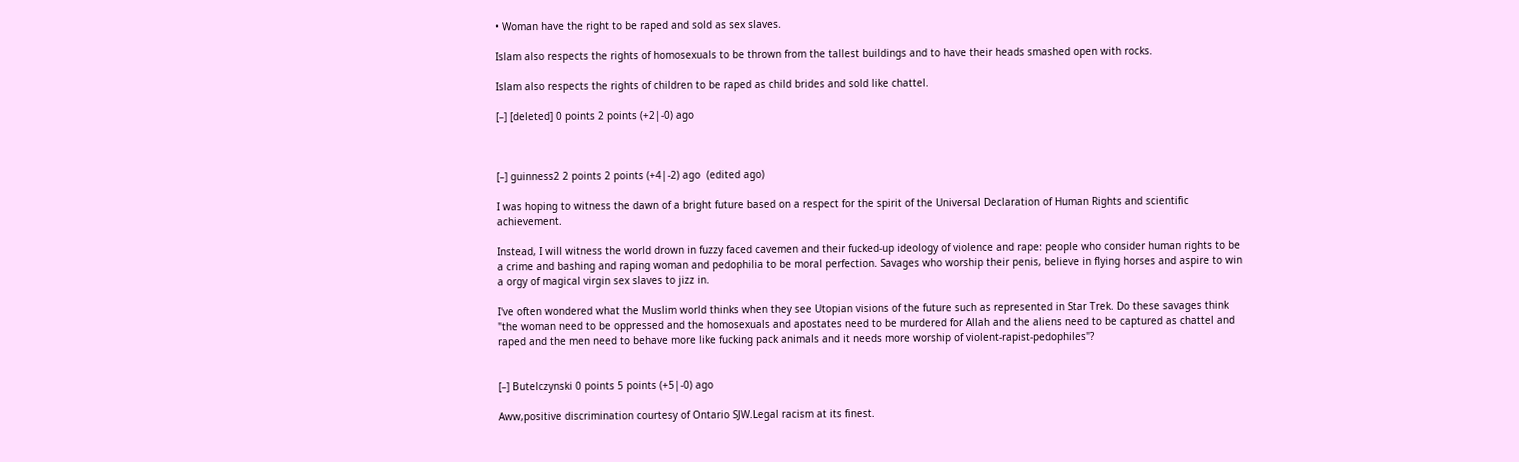• Woman have the right to be raped and sold as sex slaves.

Islam also respects the rights of homosexuals to be thrown from the tallest buildings and to have their heads smashed open with rocks.

Islam also respects the rights of children to be raped as child brides and sold like chattel.

[–] [deleted] 0 points 2 points (+2|-0) ago



[–] guinness2 2 points 2 points (+4|-2) ago  (edited ago)

I was hoping to witness the dawn of a bright future based on a respect for the spirit of the Universal Declaration of Human Rights and scientific achievement.

Instead, I will witness the world drown in fuzzy faced cavemen and their fucked-up ideology of violence and rape: people who consider human rights to be a crime and bashing and raping woman and pedophilia to be moral perfection. Savages who worship their penis, believe in flying horses and aspire to win a orgy of magical virgin sex slaves to jizz in.

I've often wondered what the Muslim world thinks when they see Utopian visions of the future such as represented in Star Trek. Do these savages think "the woman need to be oppressed and the homosexuals and apostates need to be murdered for Allah and the aliens need to be captured as chattel and raped and the men need to behave more like fucking pack animals and it needs more worship of violent-rapist-pedophiles"?


[–] Butelczynski 0 points 5 points (+5|-0) ago

Aww,positive discrimination courtesy of Ontario SJW.Legal racism at its finest.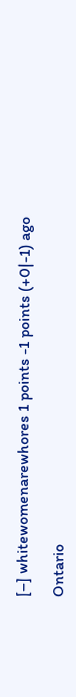[–] whitewomenarewhores 1 points -1 points (+0|-1) ago

Ontario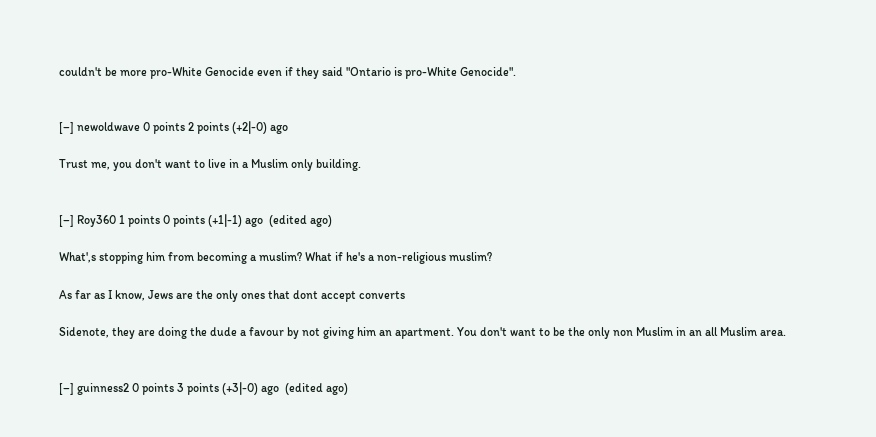couldn't be more pro-White Genocide even if they said "Ontario is pro-White Genocide".


[–] newoldwave 0 points 2 points (+2|-0) ago

Trust me, you don't want to live in a Muslim only building.


[–] Roy360 1 points 0 points (+1|-1) ago  (edited ago)

What',s stopping him from becoming a muslim? What if he's a non-religious muslim?

As far as I know, Jews are the only ones that dont accept converts

Sidenote, they are doing the dude a favour by not giving him an apartment. You don't want to be the only non Muslim in an all Muslim area.


[–] guinness2 0 points 3 points (+3|-0) ago  (edited ago)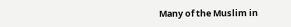Many of the Muslim in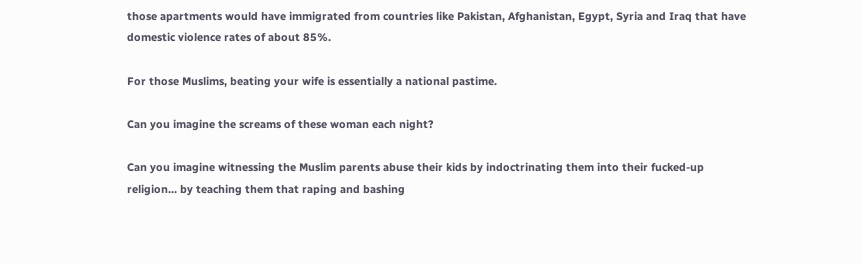those apartments would have immigrated from countries like Pakistan, Afghanistan, Egypt, Syria and Iraq that have domestic violence rates of about 85%.

For those Muslims, beating your wife is essentially a national pastime.

Can you imagine the screams of these woman each night?

Can you imagine witnessing the Muslim parents abuse their kids by indoctrinating them into their fucked-up religion... by teaching them that raping and bashing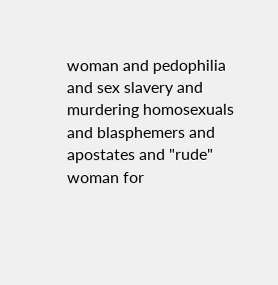woman and pedophilia and sex slavery and murdering homosexuals and blasphemers and apostates and "rude" woman for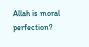Allah is moral perfection?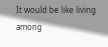It would be like living among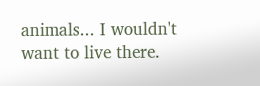animals... I wouldn't want to live there.